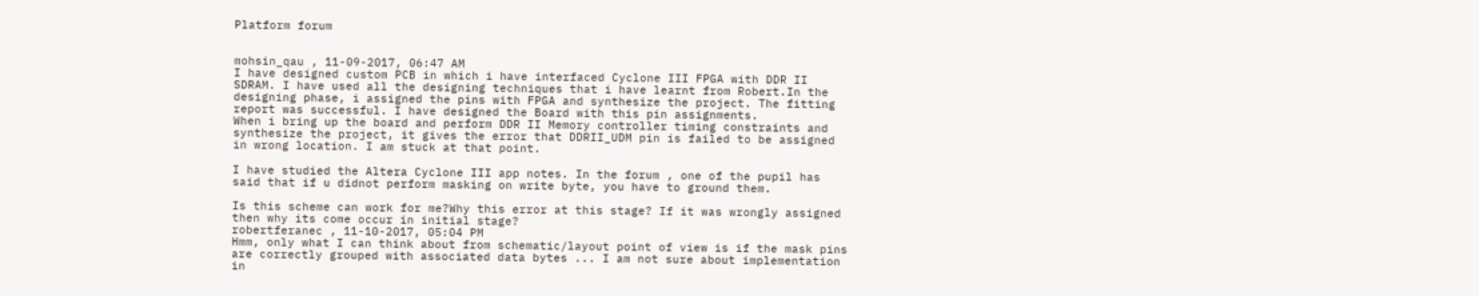Platform forum


mohsin_qau , 11-09-2017, 06:47 AM
I have designed custom PCB in which i have interfaced Cyclone III FPGA with DDR II SDRAM. I have used all the designing techniques that i have learnt from Robert.In the designing phase, i assigned the pins with FPGA and synthesize the project. The fitting report was successful. I have designed the Board with this pin assignments.
When i bring up the board and perform DDR II Memory controller timing constraints and synthesize the project, it gives the error that DDRII_UDM pin is failed to be assigned in wrong location. I am stuck at that point.

I have studied the Altera Cyclone III app notes. In the forum , one of the pupil has said that if u didnot perform masking on write byte, you have to ground them.

Is this scheme can work for me?Why this error at this stage? If it was wrongly assigned then why its come occur in initial stage?
robertferanec , 11-10-2017, 05:04 PM
Hmm, only what I can think about from schematic/layout point of view is if the mask pins are correctly grouped with associated data bytes ... I am not sure about implementation in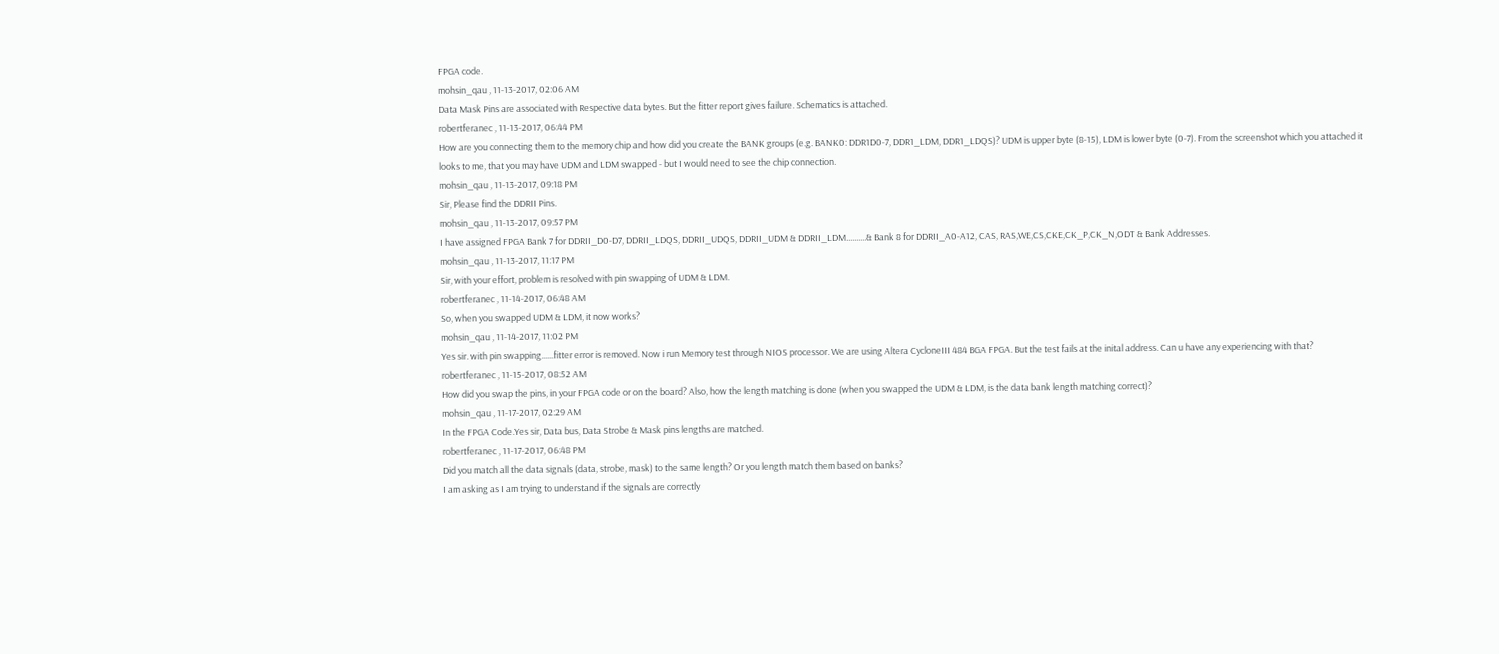FPGA code.
mohsin_qau , 11-13-2017, 02:06 AM
Data Mask Pins are associated with Respective data bytes. But the fitter report gives failure. Schematics is attached.
robertferanec , 11-13-2017, 06:44 PM
How are you connecting them to the memory chip and how did you create the BANK groups (e.g. BANK0: DDR1D0-7, DDR1_LDM, DDR1_LDQS)? UDM is upper byte (8-15), LDM is lower byte (0-7). From the screenshot which you attached it looks to me, that you may have UDM and LDM swapped - but I would need to see the chip connection.
mohsin_qau , 11-13-2017, 09:18 PM
Sir, Please find the DDRII Pins.
mohsin_qau , 11-13-2017, 09:57 PM
I have assigned FPGA Bank 7 for DDRII_D0-D7, DDRII_LDQS, DDRII_UDQS, DDRII_UDM & DDRII_LDM..........& Bank 8 for DDRII_A0-A12, CAS, RAS,WE,CS,CKE,CK_P,CK_N,ODT & Bank Addresses.
mohsin_qau , 11-13-2017, 11:17 PM
Sir, with your effort, problem is resolved with pin swapping of UDM & LDM.
robertferanec , 11-14-2017, 06:48 AM
So, when you swapped UDM & LDM, it now works?
mohsin_qau , 11-14-2017, 11:02 PM
Yes sir. with pin swapping......fitter error is removed. Now i run Memory test through NIOS processor. We are using Altera CycloneIII 484 BGA FPGA. But the test fails at the inital address. Can u have any experiencing with that?
robertferanec , 11-15-2017, 08:52 AM
How did you swap the pins, in your FPGA code or on the board? Also, how the length matching is done (when you swapped the UDM & LDM, is the data bank length matching correct)?
mohsin_qau , 11-17-2017, 02:29 AM
In the FPGA Code.Yes sir, Data bus, Data Strobe & Mask pins lengths are matched.
robertferanec , 11-17-2017, 06:48 PM
Did you match all the data signals (data, strobe, mask) to the same length? Or you length match them based on banks?
I am asking as I am trying to understand if the signals are correctly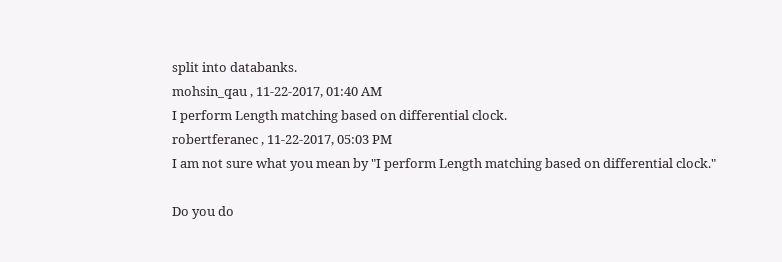split into databanks.
mohsin_qau , 11-22-2017, 01:40 AM
I perform Length matching based on differential clock.
robertferanec , 11-22-2017, 05:03 PM
I am not sure what you mean by "I perform Length matching based on differential clock."

Do you do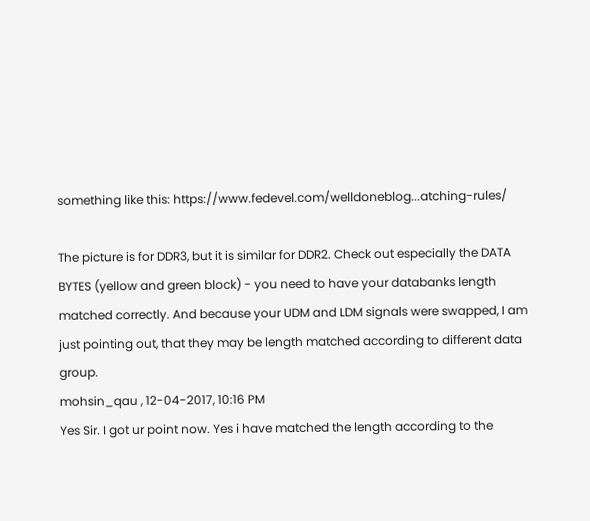something like this: https://www.fedevel.com/welldoneblog...atching-rules/

The picture is for DDR3, but it is similar for DDR2. Check out especially the DATA BYTES (yellow and green block) - you need to have your databanks length matched correctly. And because your UDM and LDM signals were swapped, I am just pointing out, that they may be length matched according to different data group.
mohsin_qau , 12-04-2017, 10:16 PM
Yes Sir. I got ur point now. Yes i have matched the length according to the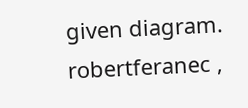given diagram.
robertferanec ,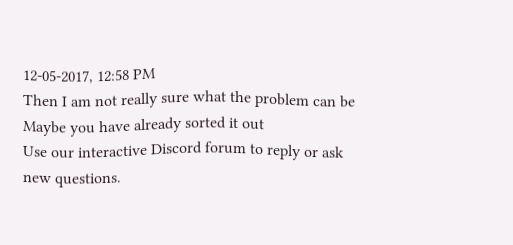12-05-2017, 12:58 PM
Then I am not really sure what the problem can be Maybe you have already sorted it out
Use our interactive Discord forum to reply or ask new questions.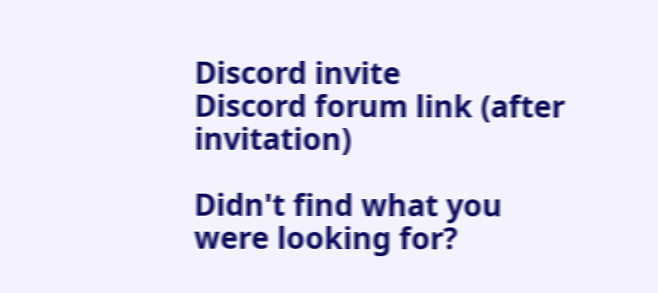Discord invite
Discord forum link (after invitation)

Didn't find what you were looking for?